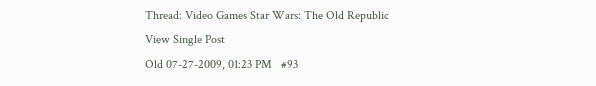Thread: Video Games Star Wars: The Old Republic
View Single Post
Old 07-27-2009, 01:23 PM   #93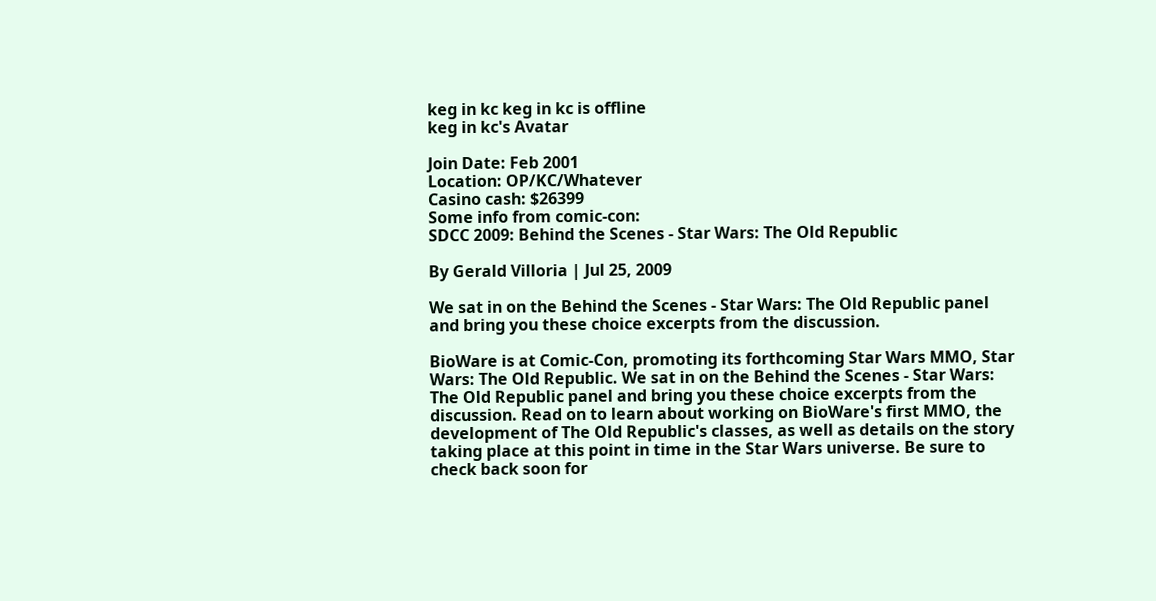keg in kc keg in kc is offline
keg in kc's Avatar

Join Date: Feb 2001
Location: OP/KC/Whatever
Casino cash: $26399
Some info from comic-con:
SDCC 2009: Behind the Scenes - Star Wars: The Old Republic

By Gerald Villoria | Jul 25, 2009

We sat in on the Behind the Scenes - Star Wars: The Old Republic panel and bring you these choice excerpts from the discussion.

BioWare is at Comic-Con, promoting its forthcoming Star Wars MMO, Star Wars: The Old Republic. We sat in on the Behind the Scenes - Star Wars: The Old Republic panel and bring you these choice excerpts from the discussion. Read on to learn about working on BioWare's first MMO, the development of The Old Republic's classes, as well as details on the story taking place at this point in time in the Star Wars universe. Be sure to check back soon for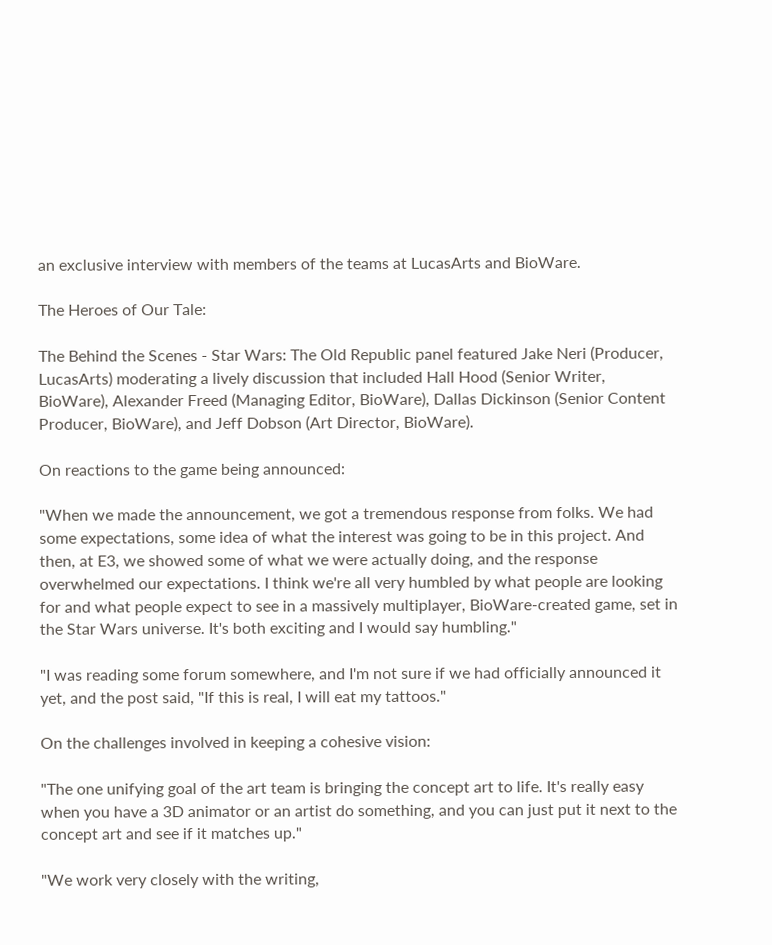an exclusive interview with members of the teams at LucasArts and BioWare.

The Heroes of Our Tale:

The Behind the Scenes - Star Wars: The Old Republic panel featured Jake Neri (Producer, LucasArts) moderating a lively discussion that included Hall Hood (Senior Writer, BioWare), Alexander Freed (Managing Editor, BioWare), Dallas Dickinson (Senior Content Producer, BioWare), and Jeff Dobson (Art Director, BioWare).

On reactions to the game being announced:

"When we made the announcement, we got a tremendous response from folks. We had some expectations, some idea of what the interest was going to be in this project. And then, at E3, we showed some of what we were actually doing, and the response overwhelmed our expectations. I think we're all very humbled by what people are looking for and what people expect to see in a massively multiplayer, BioWare-created game, set in the Star Wars universe. It's both exciting and I would say humbling."

"I was reading some forum somewhere, and I'm not sure if we had officially announced it yet, and the post said, "If this is real, I will eat my tattoos."

On the challenges involved in keeping a cohesive vision:

"The one unifying goal of the art team is bringing the concept art to life. It's really easy when you have a 3D animator or an artist do something, and you can just put it next to the concept art and see if it matches up."

"We work very closely with the writing,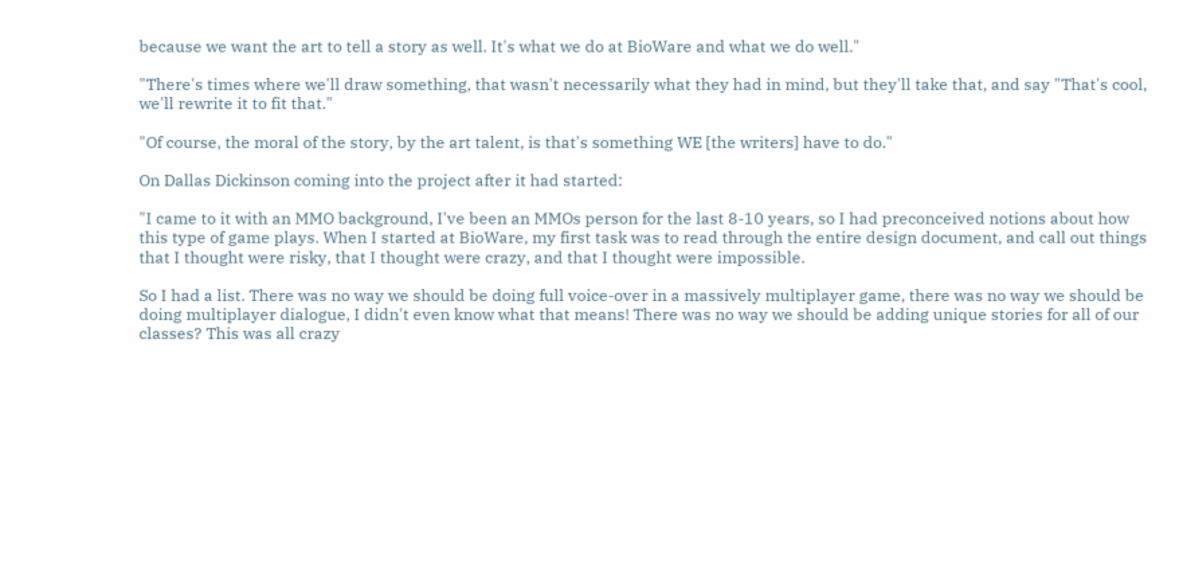because we want the art to tell a story as well. It's what we do at BioWare and what we do well."

"There's times where we'll draw something, that wasn't necessarily what they had in mind, but they'll take that, and say "That's cool, we'll rewrite it to fit that."

"Of course, the moral of the story, by the art talent, is that's something WE [the writers] have to do."

On Dallas Dickinson coming into the project after it had started:

"I came to it with an MMO background, I've been an MMOs person for the last 8-10 years, so I had preconceived notions about how this type of game plays. When I started at BioWare, my first task was to read through the entire design document, and call out things that I thought were risky, that I thought were crazy, and that I thought were impossible.

So I had a list. There was no way we should be doing full voice-over in a massively multiplayer game, there was no way we should be doing multiplayer dialogue, I didn't even know what that means! There was no way we should be adding unique stories for all of our classes? This was all crazy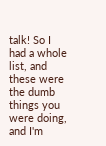talk! So I had a whole list, and these were the dumb things you were doing, and I'm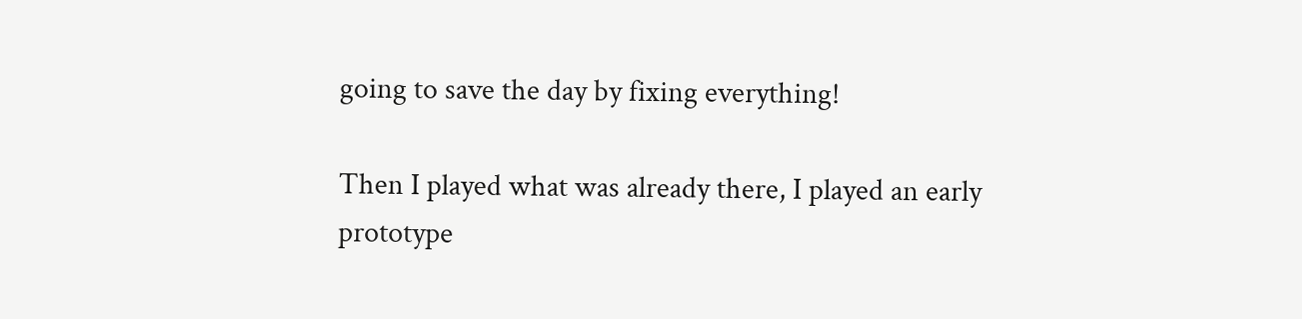going to save the day by fixing everything!

Then I played what was already there, I played an early prototype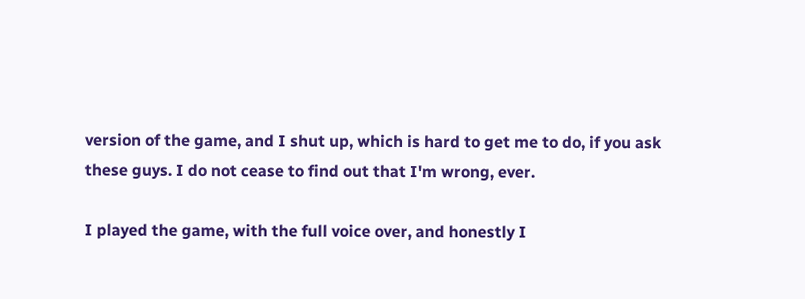version of the game, and I shut up, which is hard to get me to do, if you ask these guys. I do not cease to find out that I'm wrong, ever.

I played the game, with the full voice over, and honestly I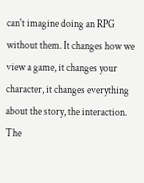can't imagine doing an RPG without them. It changes how we view a game, it changes your character, it changes everything about the story, the interaction. The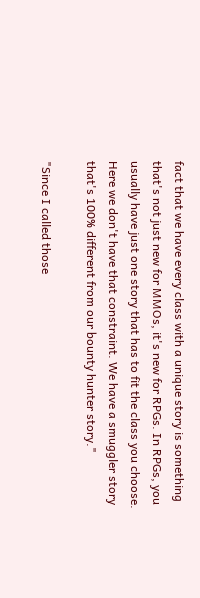fact that we have every class with a unique story is something that's not just new for MMOs, it's new for RPGs. In RPGs, you usually have just one story that has to fit the class you choose. Here we don't have that constraint. We have a smuggler story that's 100% different from our bounty hunter story."

"Since I called those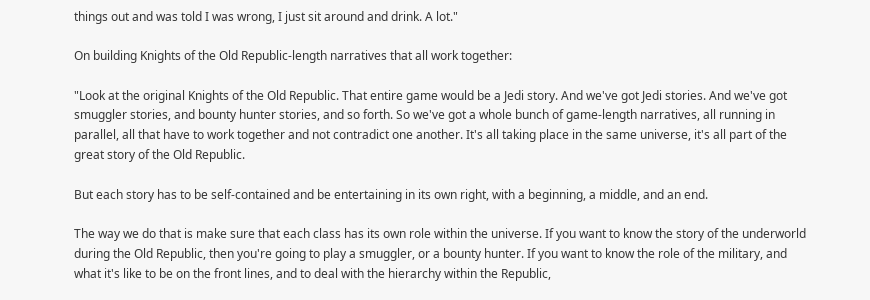things out and was told I was wrong, I just sit around and drink. A lot."

On building Knights of the Old Republic-length narratives that all work together:

"Look at the original Knights of the Old Republic. That entire game would be a Jedi story. And we've got Jedi stories. And we've got smuggler stories, and bounty hunter stories, and so forth. So we've got a whole bunch of game-length narratives, all running in parallel, all that have to work together and not contradict one another. It's all taking place in the same universe, it's all part of the great story of the Old Republic.

But each story has to be self-contained and be entertaining in its own right, with a beginning, a middle, and an end.

The way we do that is make sure that each class has its own role within the universe. If you want to know the story of the underworld during the Old Republic, then you're going to play a smuggler, or a bounty hunter. If you want to know the role of the military, and what it's like to be on the front lines, and to deal with the hierarchy within the Republic,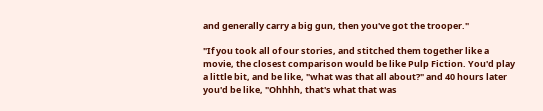and generally carry a big gun, then you've got the trooper."

"If you took all of our stories, and stitched them together like a movie, the closest comparison would be like Pulp Fiction. You'd play a little bit, and be like, "what was that all about?" and 40 hours later you'd be like, "Ohhhh, that's what that was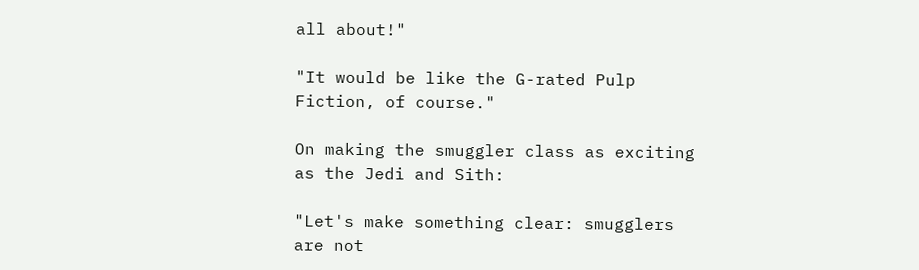all about!"

"It would be like the G-rated Pulp Fiction, of course."

On making the smuggler class as exciting as the Jedi and Sith:

"Let's make something clear: smugglers are not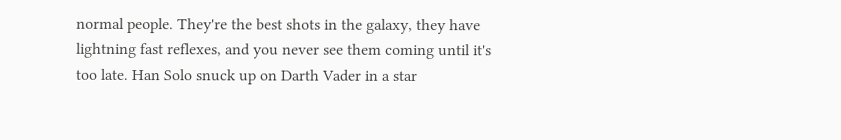normal people. They're the best shots in the galaxy, they have lightning fast reflexes, and you never see them coming until it's too late. Han Solo snuck up on Darth Vader in a star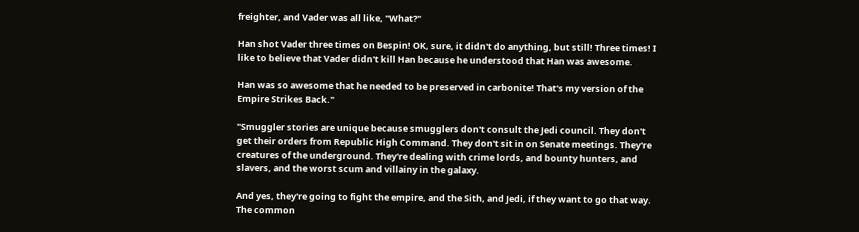freighter, and Vader was all like, "What?"

Han shot Vader three times on Bespin! OK, sure, it didn't do anything, but still! Three times! I like to believe that Vader didn't kill Han because he understood that Han was awesome.

Han was so awesome that he needed to be preserved in carbonite! That's my version of the Empire Strikes Back."

"Smuggler stories are unique because smugglers don't consult the Jedi council. They don't get their orders from Republic High Command. They don't sit in on Senate meetings. They're creatures of the underground. They're dealing with crime lords, and bounty hunters, and slavers, and the worst scum and villainy in the galaxy.

And yes, they're going to fight the empire, and the Sith, and Jedi, if they want to go that way. The common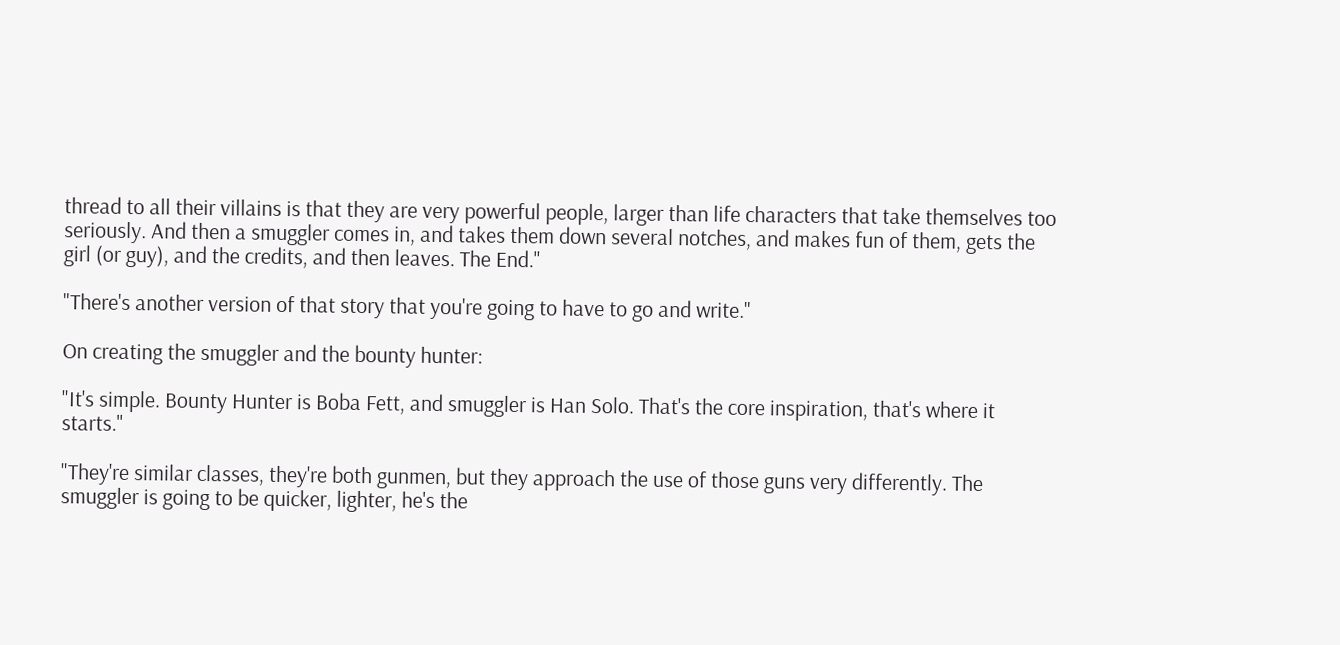thread to all their villains is that they are very powerful people, larger than life characters that take themselves too seriously. And then a smuggler comes in, and takes them down several notches, and makes fun of them, gets the girl (or guy), and the credits, and then leaves. The End."

"There's another version of that story that you're going to have to go and write."

On creating the smuggler and the bounty hunter:

"It's simple. Bounty Hunter is Boba Fett, and smuggler is Han Solo. That's the core inspiration, that's where it starts."

"They're similar classes, they're both gunmen, but they approach the use of those guns very differently. The smuggler is going to be quicker, lighter, he's the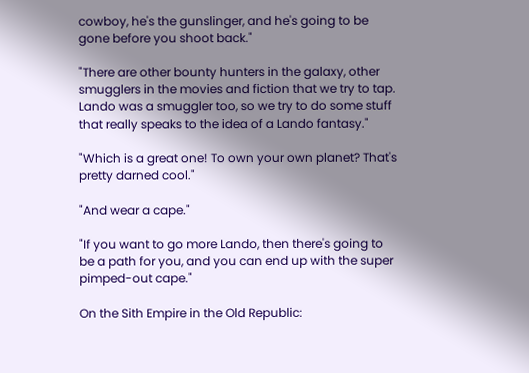cowboy, he's the gunslinger, and he's going to be gone before you shoot back."

"There are other bounty hunters in the galaxy, other smugglers in the movies and fiction that we try to tap. Lando was a smuggler too, so we try to do some stuff that really speaks to the idea of a Lando fantasy."

"Which is a great one! To own your own planet? That's pretty darned cool."

"And wear a cape."

"If you want to go more Lando, then there's going to be a path for you, and you can end up with the super pimped-out cape."

On the Sith Empire in the Old Republic: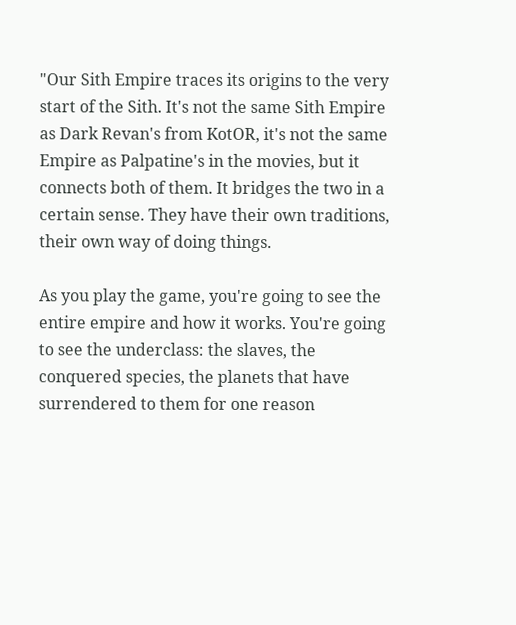"Our Sith Empire traces its origins to the very start of the Sith. It's not the same Sith Empire as Dark Revan's from KotOR, it's not the same Empire as Palpatine's in the movies, but it connects both of them. It bridges the two in a certain sense. They have their own traditions, their own way of doing things.

As you play the game, you're going to see the entire empire and how it works. You're going to see the underclass: the slaves, the conquered species, the planets that have surrendered to them for one reason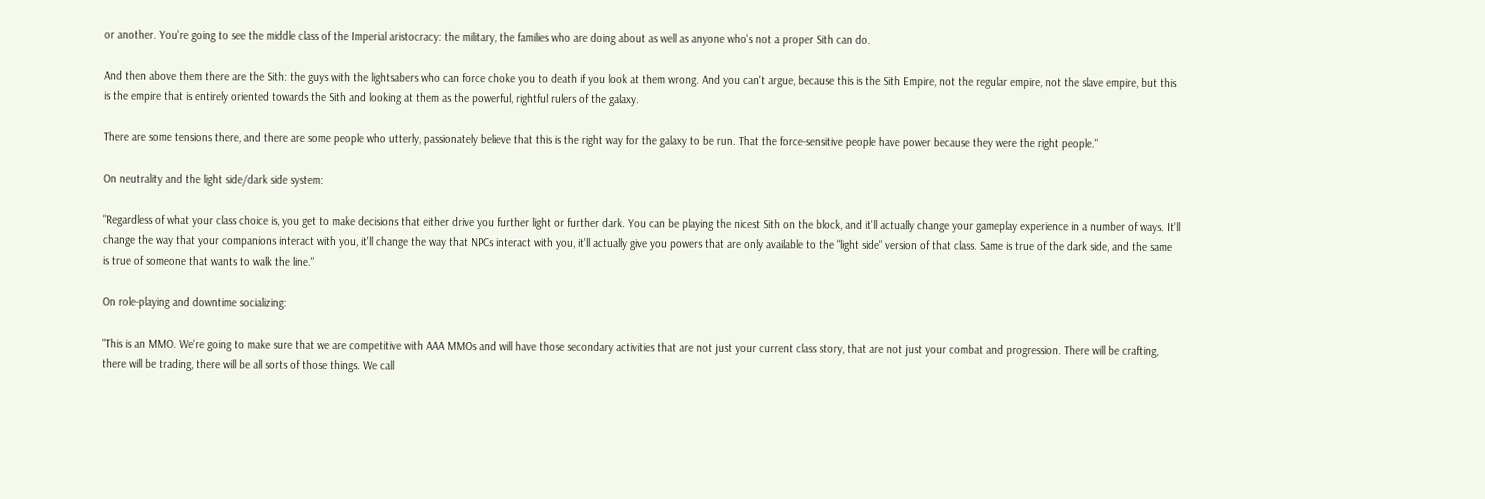or another. You're going to see the middle class of the Imperial aristocracy: the military, the families who are doing about as well as anyone who's not a proper Sith can do.

And then above them there are the Sith: the guys with the lightsabers who can force choke you to death if you look at them wrong. And you can't argue, because this is the Sith Empire, not the regular empire, not the slave empire, but this is the empire that is entirely oriented towards the Sith and looking at them as the powerful, rightful rulers of the galaxy.

There are some tensions there, and there are some people who utterly, passionately believe that this is the right way for the galaxy to be run. That the force-sensitive people have power because they were the right people."

On neutrality and the light side/dark side system:

"Regardless of what your class choice is, you get to make decisions that either drive you further light or further dark. You can be playing the nicest Sith on the block, and it'll actually change your gameplay experience in a number of ways. It'll change the way that your companions interact with you, it'll change the way that NPCs interact with you, it'll actually give you powers that are only available to the "light side" version of that class. Same is true of the dark side, and the same is true of someone that wants to walk the line."

On role-playing and downtime socializing:

"This is an MMO. We're going to make sure that we are competitive with AAA MMOs and will have those secondary activities that are not just your current class story, that are not just your combat and progression. There will be crafting, there will be trading, there will be all sorts of those things. We call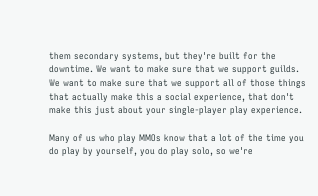them secondary systems, but they're built for the downtime. We want to make sure that we support guilds. We want to make sure that we support all of those things that actually make this a social experience, that don't make this just about your single-player play experience.

Many of us who play MMOs know that a lot of the time you do play by yourself, you do play solo, so we're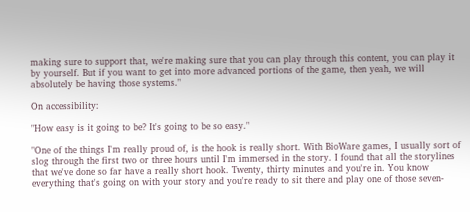making sure to support that, we're making sure that you can play through this content, you can play it by yourself. But if you want to get into more advanced portions of the game, then yeah, we will absolutely be having those systems."

On accessibility:

"How easy is it going to be? It's going to be so easy."

"One of the things I'm really proud of, is the hook is really short. With BioWare games, I usually sort of slog through the first two or three hours until I'm immersed in the story. I found that all the storylines that we've done so far have a really short hook. Twenty, thirty minutes and you're in. You know everything that's going on with your story and you're ready to sit there and play one of those seven-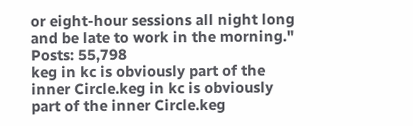or eight-hour sessions all night long and be late to work in the morning."
Posts: 55,798
keg in kc is obviously part of the inner Circle.keg in kc is obviously part of the inner Circle.keg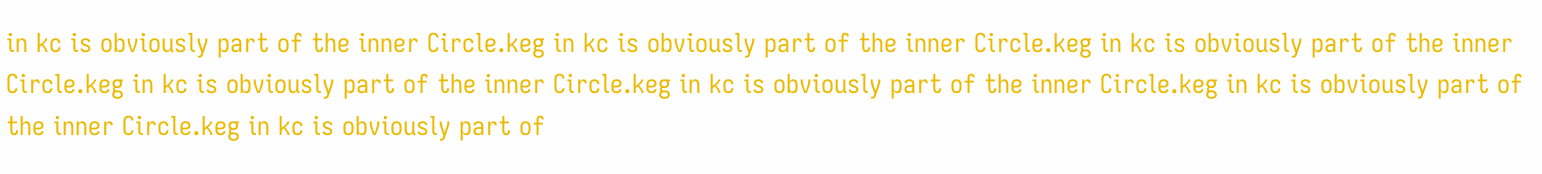in kc is obviously part of the inner Circle.keg in kc is obviously part of the inner Circle.keg in kc is obviously part of the inner Circle.keg in kc is obviously part of the inner Circle.keg in kc is obviously part of the inner Circle.keg in kc is obviously part of the inner Circle.keg in kc is obviously part of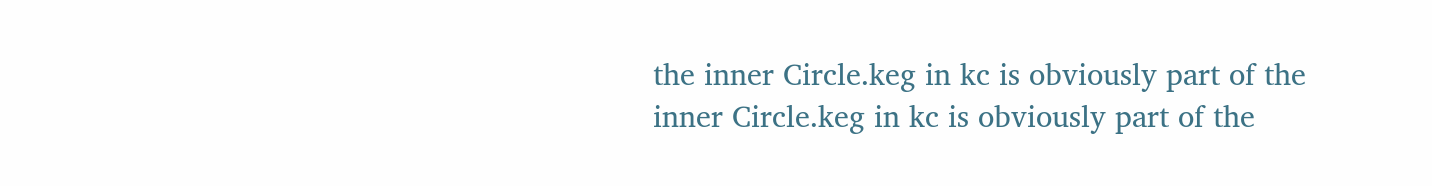the inner Circle.keg in kc is obviously part of the inner Circle.keg in kc is obviously part of the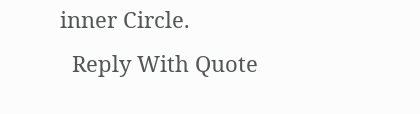inner Circle.
  Reply With Quote